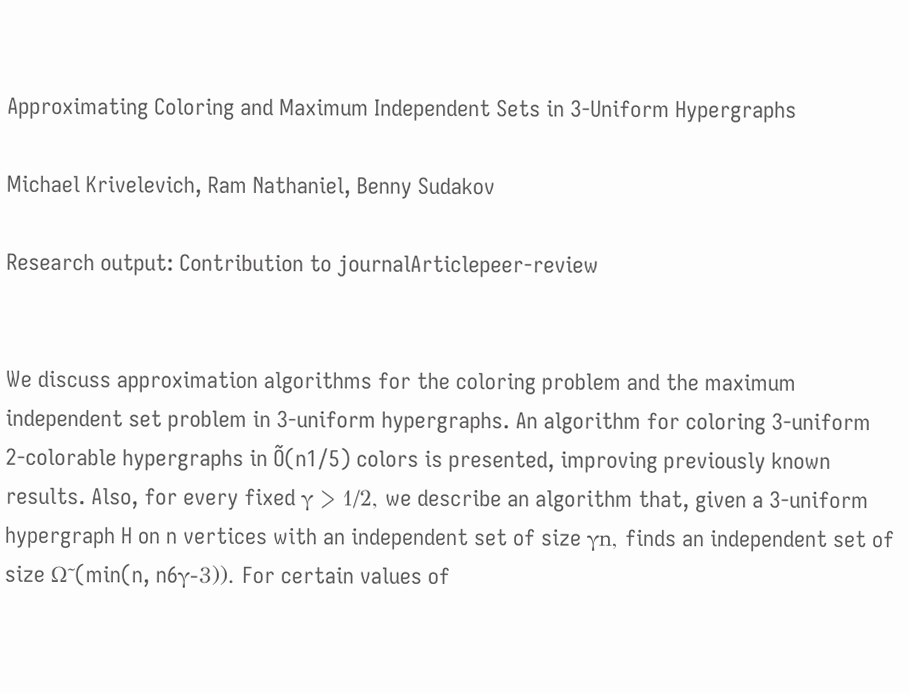Approximating Coloring and Maximum Independent Sets in 3-Uniform Hypergraphs

Michael Krivelevich, Ram Nathaniel, Benny Sudakov

Research output: Contribution to journalArticlepeer-review


We discuss approximation algorithms for the coloring problem and the maximum independent set problem in 3-uniform hypergraphs. An algorithm for coloring 3-uniform 2-colorable hypergraphs in Õ(n1/5) colors is presented, improving previously known results. Also, for every fixed γ > 1/2, we describe an algorithm that, given a 3-uniform hypergraph H on n vertices with an independent set of size γn, finds an independent set of size Ω̃(min(n, n6γ-3)). For certain values of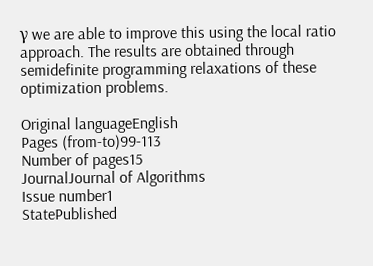γ we are able to improve this using the local ratio approach. The results are obtained through semidefinite programming relaxations of these optimization problems.

Original languageEnglish
Pages (from-to)99-113
Number of pages15
JournalJournal of Algorithms
Issue number1
StatePublished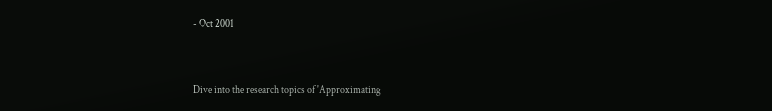- Oct 2001


Dive into the research topics of 'Approximating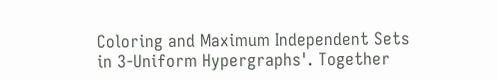Coloring and Maximum Independent Sets in 3-Uniform Hypergraphs'. Together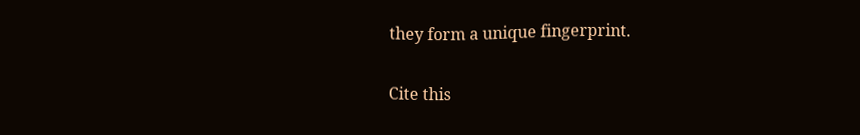they form a unique fingerprint.

Cite this